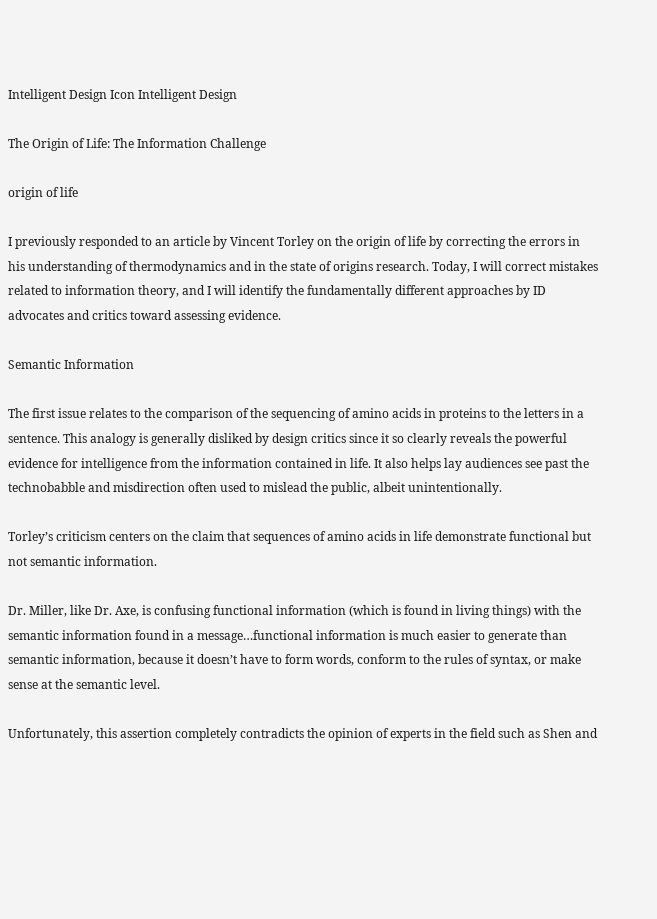Intelligent Design Icon Intelligent Design

The Origin of Life: The Information Challenge

origin of life

I previously responded to an article by Vincent Torley on the origin of life by correcting the errors in his understanding of thermodynamics and in the state of origins research. Today, I will correct mistakes related to information theory, and I will identify the fundamentally different approaches by ID advocates and critics toward assessing evidence.

Semantic Information

The first issue relates to the comparison of the sequencing of amino acids in proteins to the letters in a sentence. This analogy is generally disliked by design critics since it so clearly reveals the powerful evidence for intelligence from the information contained in life. It also helps lay audiences see past the technobabble and misdirection often used to mislead the public, albeit unintentionally.

Torley’s criticism centers on the claim that sequences of amino acids in life demonstrate functional but not semantic information.

Dr. Miller, like Dr. Axe, is confusing functional information (which is found in living things) with the semantic information found in a message…functional information is much easier to generate than semantic information, because it doesn’t have to form words, conform to the rules of syntax, or make sense at the semantic level.

Unfortunately, this assertion completely contradicts the opinion of experts in the field such as Shen and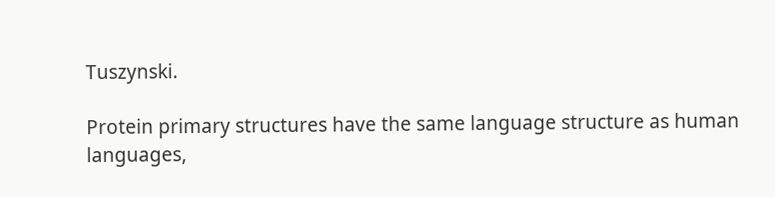Tuszynski.

Protein primary structures have the same language structure as human languages,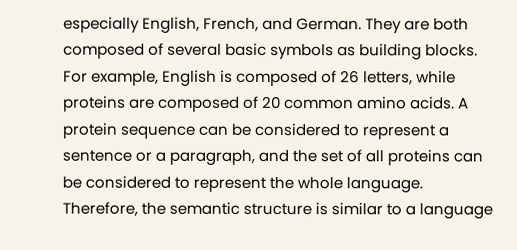especially English, French, and German. They are both composed of several basic symbols as building blocks. For example, English is composed of 26 letters, while proteins are composed of 20 common amino acids. A protein sequence can be considered to represent a sentence or a paragraph, and the set of all proteins can be considered to represent the whole language. Therefore, the semantic structure is similar to a language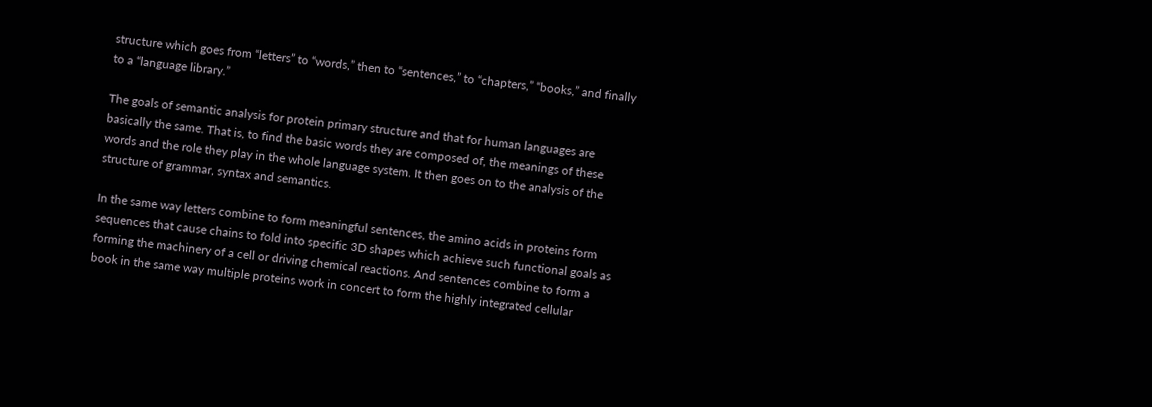structure which goes from “letters” to “words,” then to “sentences,” to “chapters,” “books,” and finally to a “language library.”

The goals of semantic analysis for protein primary structure and that for human languages are basically the same. That is, to find the basic words they are composed of, the meanings of these words and the role they play in the whole language system. It then goes on to the analysis of the structure of grammar, syntax and semantics.

In the same way letters combine to form meaningful sentences, the amino acids in proteins form sequences that cause chains to fold into specific 3D shapes which achieve such functional goals as forming the machinery of a cell or driving chemical reactions. And sentences combine to form a book in the same way multiple proteins work in concert to form the highly integrated cellular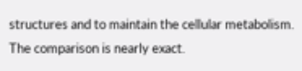structures and to maintain the cellular metabolism. The comparison is nearly exact.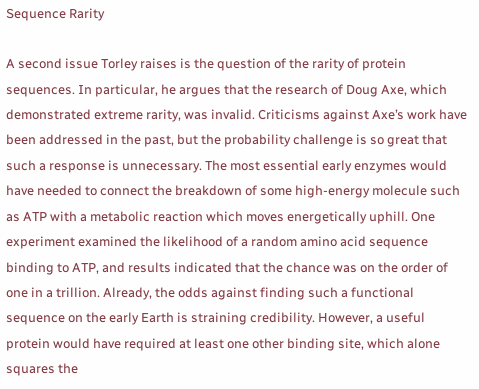Sequence Rarity

A second issue Torley raises is the question of the rarity of protein sequences. In particular, he argues that the research of Doug Axe, which demonstrated extreme rarity, was invalid. Criticisms against Axe’s work have been addressed in the past, but the probability challenge is so great that such a response is unnecessary. The most essential early enzymes would have needed to connect the breakdown of some high-energy molecule such as ATP with a metabolic reaction which moves energetically uphill. One experiment examined the likelihood of a random amino acid sequence binding to ATP, and results indicated that the chance was on the order of  one in a trillion. Already, the odds against finding such a functional sequence on the early Earth is straining credibility. However, a useful protein would have required at least one other binding site, which alone squares the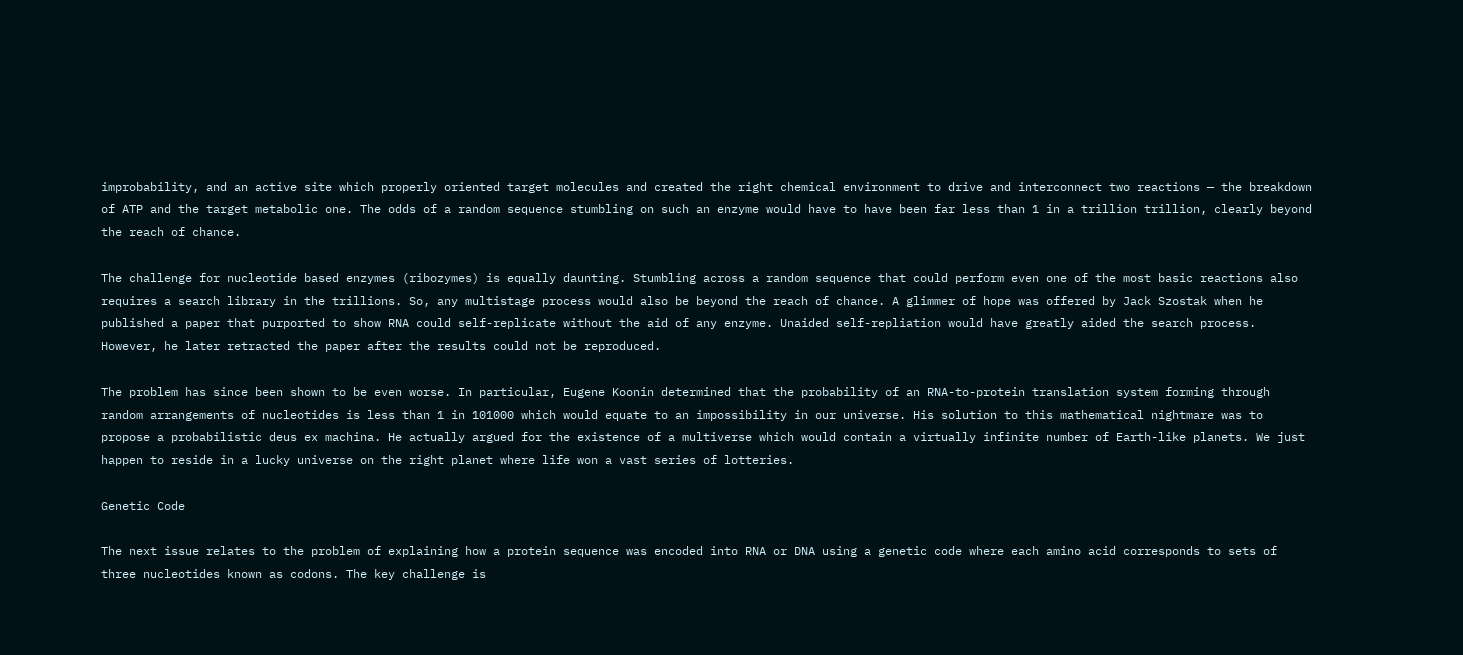improbability, and an active site which properly oriented target molecules and created the right chemical environment to drive and interconnect two reactions — the breakdown of ATP and the target metabolic one. The odds of a random sequence stumbling on such an enzyme would have to have been far less than 1 in a trillion trillion, clearly beyond the reach of chance.

The challenge for nucleotide based enzymes (ribozymes) is equally daunting. Stumbling across a random sequence that could perform even one of the most basic reactions also requires a search library in the trillions. So, any multistage process would also be beyond the reach of chance. A glimmer of hope was offered by Jack Szostak when he published a paper that purported to show RNA could self-replicate without the aid of any enzyme. Unaided self-repliation would have greatly aided the search process. However, he later retracted the paper after the results could not be reproduced.

The problem has since been shown to be even worse. In particular, Eugene Koonin determined that the probability of an RNA-to-protein translation system forming through random arrangements of nucleotides is less than 1 in 101000 which would equate to an impossibility in our universe. His solution to this mathematical nightmare was to propose a probabilistic deus ex machina. He actually argued for the existence of a multiverse which would contain a virtually infinite number of Earth-like planets. We just happen to reside in a lucky universe on the right planet where life won a vast series of lotteries.

Genetic Code

The next issue relates to the problem of explaining how a protein sequence was encoded into RNA or DNA using a genetic code where each amino acid corresponds to sets of three nucleotides known as codons. The key challenge is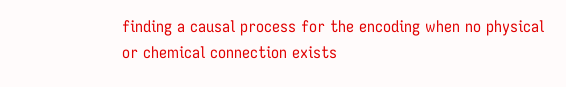finding a causal process for the encoding when no physical or chemical connection exists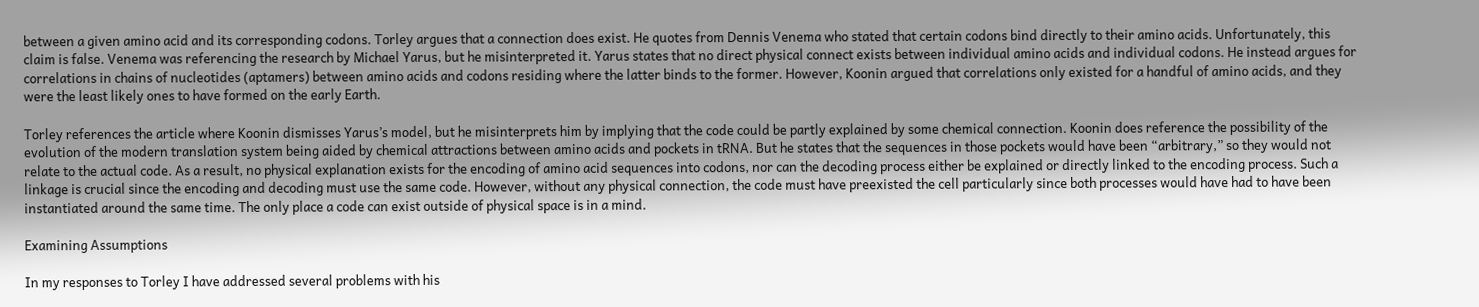between a given amino acid and its corresponding codons. Torley argues that a connection does exist. He quotes from Dennis Venema who stated that certain codons bind directly to their amino acids. Unfortunately, this claim is false. Venema was referencing the research by Michael Yarus, but he misinterpreted it. Yarus states that no direct physical connect exists between individual amino acids and individual codons. He instead argues for correlations in chains of nucleotides (aptamers) between amino acids and codons residing where the latter binds to the former. However, Koonin argued that correlations only existed for a handful of amino acids, and they were the least likely ones to have formed on the early Earth.

Torley references the article where Koonin dismisses Yarus’s model, but he misinterprets him by implying that the code could be partly explained by some chemical connection. Koonin does reference the possibility of the evolution of the modern translation system being aided by chemical attractions between amino acids and pockets in tRNA. But he states that the sequences in those pockets would have been “arbitrary,” so they would not relate to the actual code. As a result, no physical explanation exists for the encoding of amino acid sequences into codons, nor can the decoding process either be explained or directly linked to the encoding process. Such a linkage is crucial since the encoding and decoding must use the same code. However, without any physical connection, the code must have preexisted the cell particularly since both processes would have had to have been instantiated around the same time. The only place a code can exist outside of physical space is in a mind.

Examining Assumptions

In my responses to Torley I have addressed several problems with his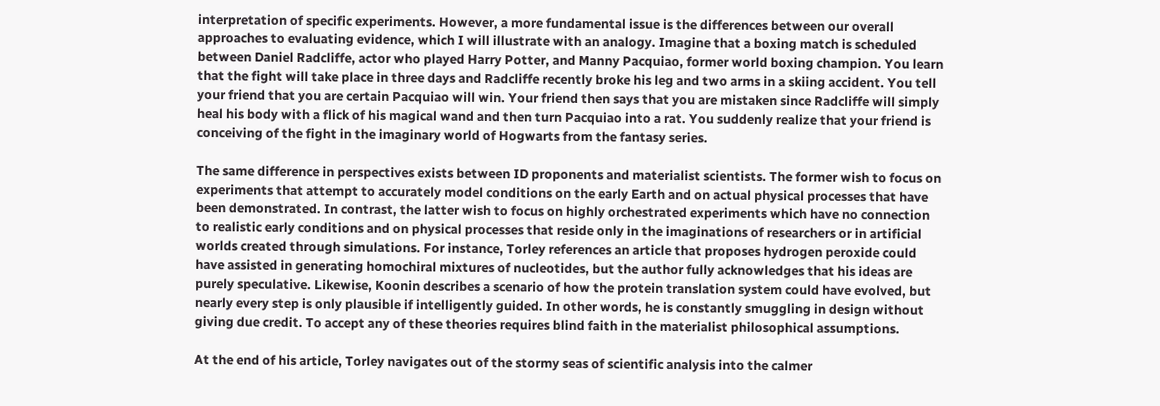interpretation of specific experiments. However, a more fundamental issue is the differences between our overall approaches to evaluating evidence, which I will illustrate with an analogy. Imagine that a boxing match is scheduled between Daniel Radcliffe, actor who played Harry Potter, and Manny Pacquiao, former world boxing champion. You learn that the fight will take place in three days and Radcliffe recently broke his leg and two arms in a skiing accident. You tell your friend that you are certain Pacquiao will win. Your friend then says that you are mistaken since Radcliffe will simply heal his body with a flick of his magical wand and then turn Pacquiao into a rat. You suddenly realize that your friend is conceiving of the fight in the imaginary world of Hogwarts from the fantasy series.

The same difference in perspectives exists between ID proponents and materialist scientists. The former wish to focus on experiments that attempt to accurately model conditions on the early Earth and on actual physical processes that have been demonstrated. In contrast, the latter wish to focus on highly orchestrated experiments which have no connection to realistic early conditions and on physical processes that reside only in the imaginations of researchers or in artificial worlds created through simulations. For instance, Torley references an article that proposes hydrogen peroxide could have assisted in generating homochiral mixtures of nucleotides, but the author fully acknowledges that his ideas are purely speculative. Likewise, Koonin describes a scenario of how the protein translation system could have evolved, but nearly every step is only plausible if intelligently guided. In other words, he is constantly smuggling in design without giving due credit. To accept any of these theories requires blind faith in the materialist philosophical assumptions.

At the end of his article, Torley navigates out of the stormy seas of scientific analysis into the calmer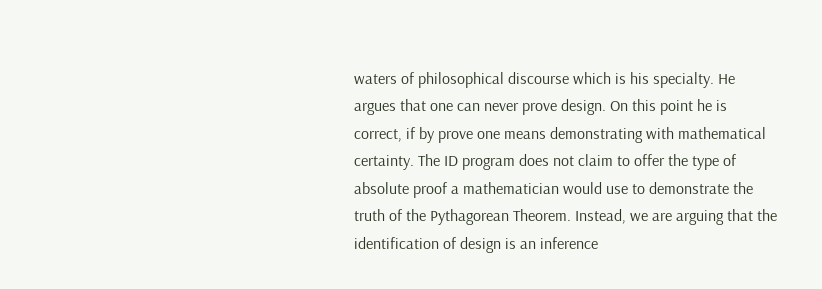waters of philosophical discourse which is his specialty. He argues that one can never prove design. On this point he is correct, if by prove one means demonstrating with mathematical certainty. The ID program does not claim to offer the type of absolute proof a mathematician would use to demonstrate the truth of the Pythagorean Theorem. Instead, we are arguing that the identification of design is an inference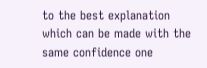to the best explanation which can be made with the same confidence one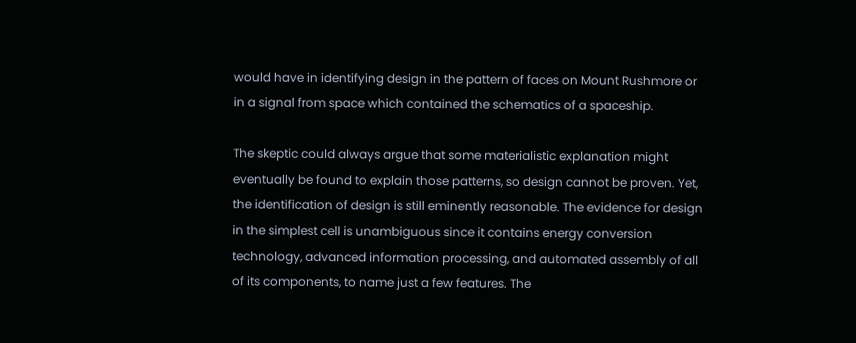would have in identifying design in the pattern of faces on Mount Rushmore or in a signal from space which contained the schematics of a spaceship.

The skeptic could always argue that some materialistic explanation might eventually be found to explain those patterns, so design cannot be proven. Yet, the identification of design is still eminently reasonable. The evidence for design in the simplest cell is unambiguous since it contains energy conversion technology, advanced information processing, and automated assembly of all of its components, to name just a few features. The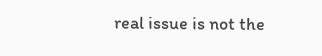real issue is not the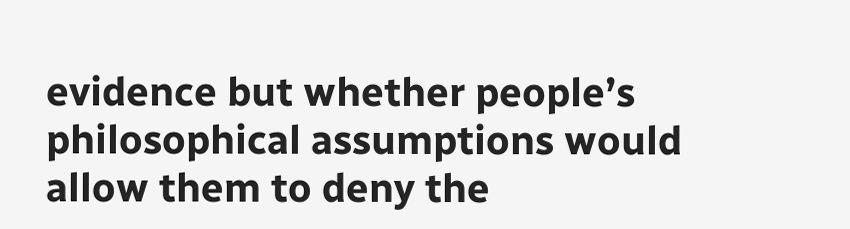evidence but whether people’s philosophical assumptions would allow them to deny the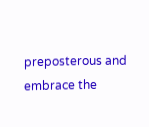preposterous and embrace the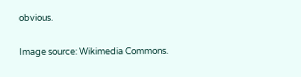obvious.

Image source: Wikimedia Commons.